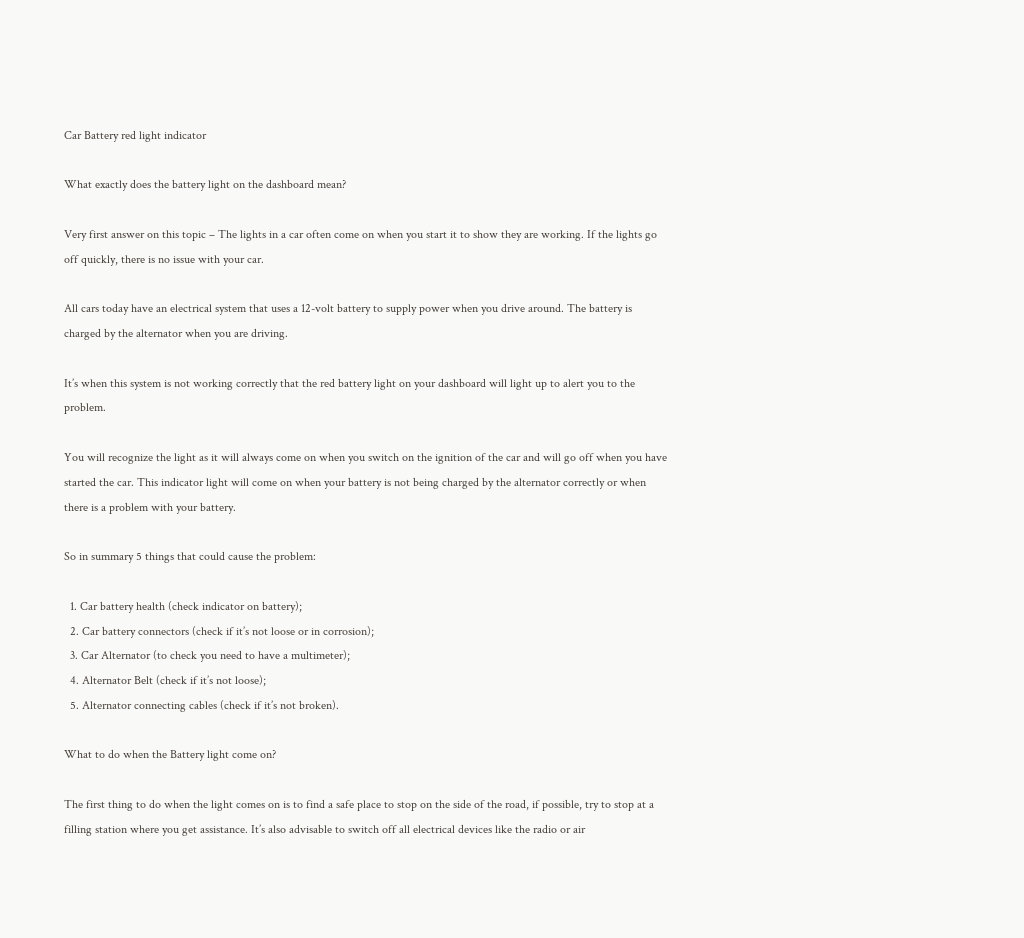Car Battery red light indicator

What exactly does the battery light on the dashboard mean?

Very first answer on this topic – The lights in a car often come on when you start it to show they are working. If the lights go off quickly, there is no issue with your car.

All cars today have an electrical system that uses a 12-volt battery to supply power when you drive around. The battery is charged by the alternator when you are driving.

It’s when this system is not working correctly that the red battery light on your dashboard will light up to alert you to the problem.

You will recognize the light as it will always come on when you switch on the ignition of the car and will go off when you have started the car. This indicator light will come on when your battery is not being charged by the alternator correctly or when there is a problem with your battery.

So in summary 5 things that could cause the problem:

  1. Car battery health (check indicator on battery);
  2. Car battery connectors (check if it’s not loose or in corrosion);
  3. Car Alternator (to check you need to have a multimeter);
  4. Alternator Belt (check if it’s not loose);
  5. Alternator connecting cables (check if it’s not broken).

What to do when the Battery light come on?

The first thing to do when the light comes on is to find a safe place to stop on the side of the road, if possible, try to stop at a filling station where you get assistance. It’s also advisable to switch off all electrical devices like the radio or air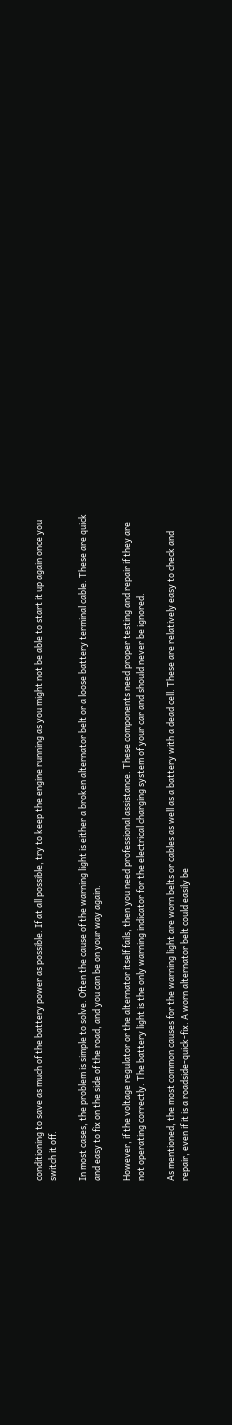conditioning to save as much of the battery power as possible. If at all possible, try to keep the engine running as you might not be able to start it up again once you switch it off.

In most cases, the problem is simple to solve. Often the cause of the warning light is either a broken alternator belt or a loose battery terminal cable. These are quick and easy to fix on the side of the road, and you can be on your way again.

However, if the voltage regulator or the alternator itself fails, then you need professional assistance. These components need proper testing and repair if they are not operating correctly. The battery light is the only warning indicator for the electrical charging system of your car and should never be ignored.

As mentioned, the most common causes for the warning light are worn belts or cables as well as a battery with a dead cell. These are relatively easy to check and repair, even if it is a roadside-quick-fix. A worn alternator belt could easily be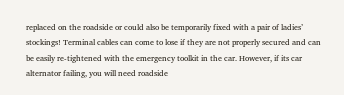replaced on the roadside or could also be temporarily fixed with a pair of ladies’ stockings! Terminal cables can come to lose if they are not properly secured and can be easily re-tightened with the emergency toolkit in the car. However, if its car alternator failing, you will need roadside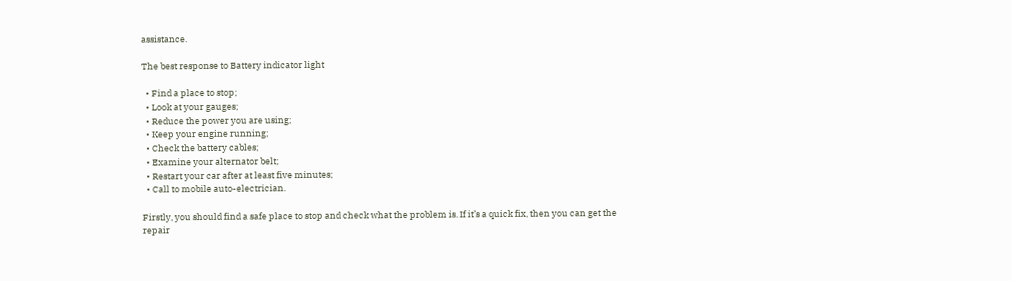assistance.

The best response to Battery indicator light

  • Find a place to stop;
  • Look at your gauges;
  • Reduce the power you are using;
  • Keep your engine running;
  • Check the battery cables;
  • Examine your alternator belt;
  • Restart your car after at least five minutes;
  • Call to mobile auto-electrician.

Firstly, you should find a safe place to stop and check what the problem is. If it’s a quick fix, then you can get the repair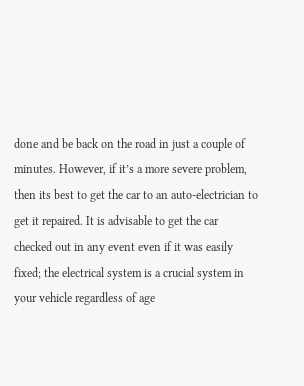done and be back on the road in just a couple of minutes. However, if it’s a more severe problem, then its best to get the car to an auto-electrician to get it repaired. It is advisable to get the car checked out in any event even if it was easily fixed; the electrical system is a crucial system in your vehicle regardless of age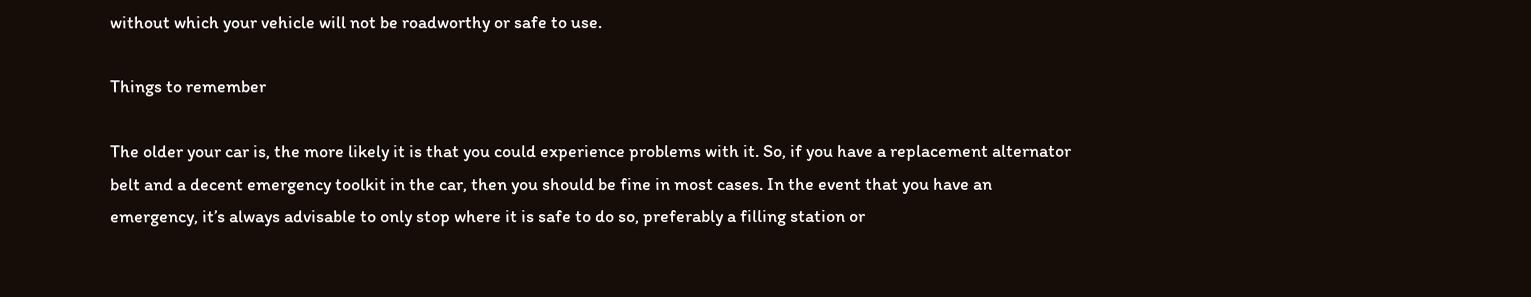without which your vehicle will not be roadworthy or safe to use.

Things to remember

The older your car is, the more likely it is that you could experience problems with it. So, if you have a replacement alternator belt and a decent emergency toolkit in the car, then you should be fine in most cases. In the event that you have an emergency, it’s always advisable to only stop where it is safe to do so, preferably a filling station or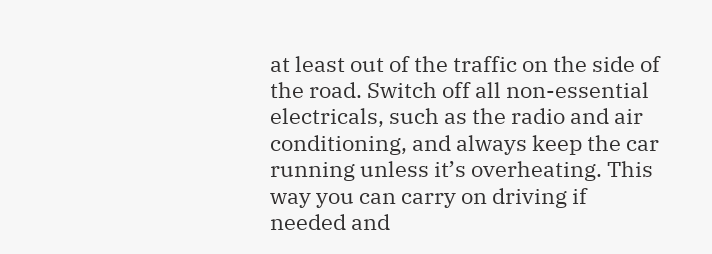at least out of the traffic on the side of the road. Switch off all non-essential electricals, such as the radio and air conditioning, and always keep the car running unless it’s overheating. This way you can carry on driving if needed and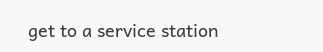get to a service station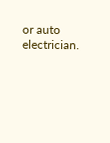or auto electrician.